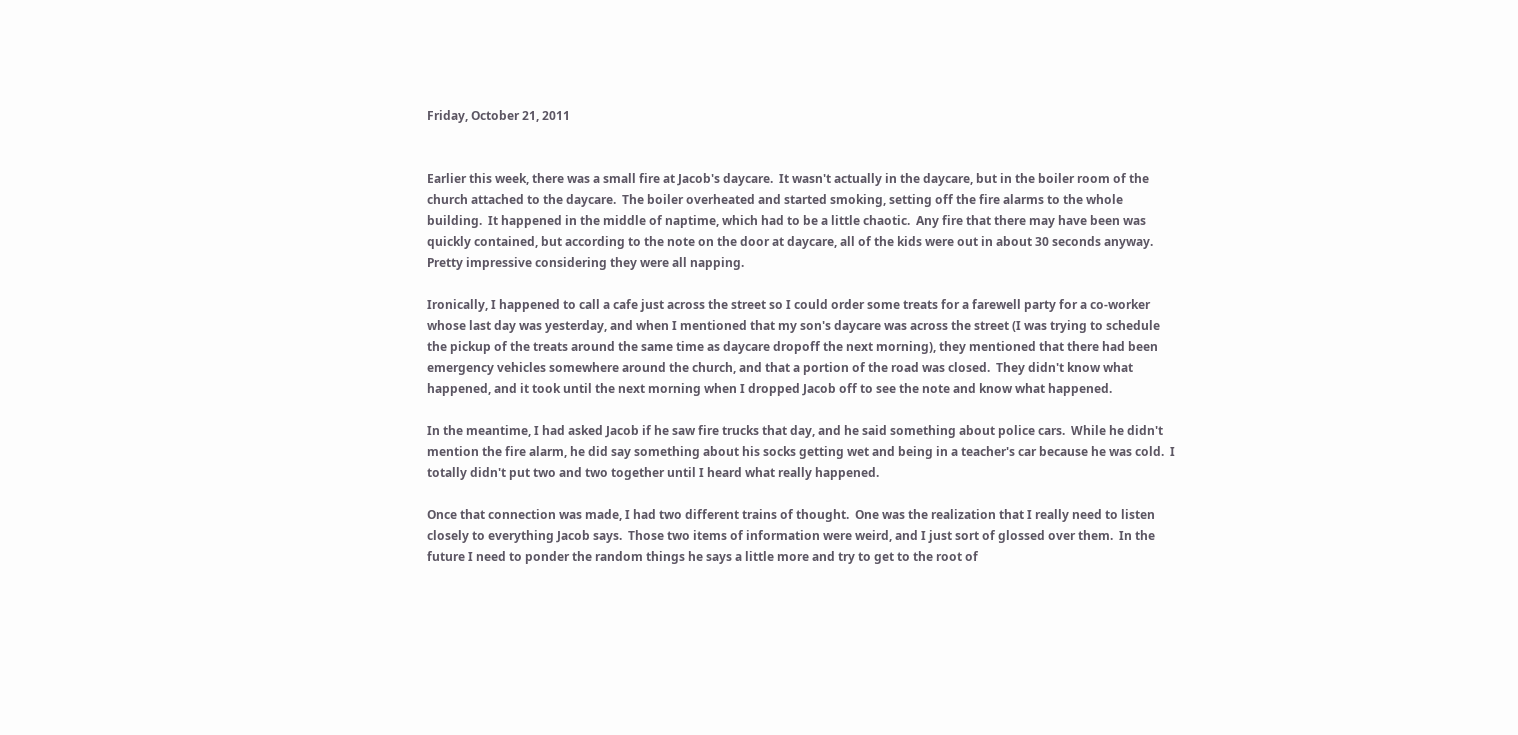Friday, October 21, 2011


Earlier this week, there was a small fire at Jacob's daycare.  It wasn't actually in the daycare, but in the boiler room of the church attached to the daycare.  The boiler overheated and started smoking, setting off the fire alarms to the whole building.  It happened in the middle of naptime, which had to be a little chaotic.  Any fire that there may have been was quickly contained, but according to the note on the door at daycare, all of the kids were out in about 30 seconds anyway.  Pretty impressive considering they were all napping.

Ironically, I happened to call a cafe just across the street so I could order some treats for a farewell party for a co-worker whose last day was yesterday, and when I mentioned that my son's daycare was across the street (I was trying to schedule the pickup of the treats around the same time as daycare dropoff the next morning), they mentioned that there had been emergency vehicles somewhere around the church, and that a portion of the road was closed.  They didn't know what happened, and it took until the next morning when I dropped Jacob off to see the note and know what happened.

In the meantime, I had asked Jacob if he saw fire trucks that day, and he said something about police cars.  While he didn't mention the fire alarm, he did say something about his socks getting wet and being in a teacher's car because he was cold.  I totally didn't put two and two together until I heard what really happened.

Once that connection was made, I had two different trains of thought.  One was the realization that I really need to listen closely to everything Jacob says.  Those two items of information were weird, and I just sort of glossed over them.  In the future I need to ponder the random things he says a little more and try to get to the root of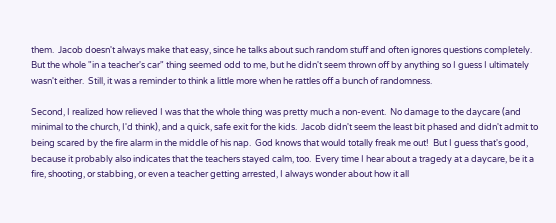them.  Jacob doesn't always make that easy, since he talks about such random stuff and often ignores questions completely.  But the whole "in a teacher's car" thing seemed odd to me, but he didn't seem thrown off by anything so I guess I ultimately wasn't either.  Still, it was a reminder to think a little more when he rattles off a bunch of randomness.

Second, I realized how relieved I was that the whole thing was pretty much a non-event.  No damage to the daycare (and minimal to the church, I'd think), and a quick, safe exit for the kids.  Jacob didn't seem the least bit phased and didn't admit to being scared by the fire alarm in the middle of his nap.  God knows that would totally freak me out!  But I guess that's good, because it probably also indicates that the teachers stayed calm, too.  Every time I hear about a tragedy at a daycare, be it a fire, shooting, or stabbing, or even a teacher getting arrested, I always wonder about how it all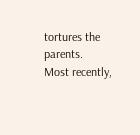tortures the parents.  Most recently,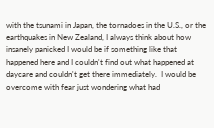with the tsunami in Japan, the tornadoes in the U.S., or the earthquakes in New Zealand, I always think about how insanely panicked I would be if something like that happened here and I couldn't find out what happened at daycare and couldn't get there immediately.  I would be overcome with fear just wondering what had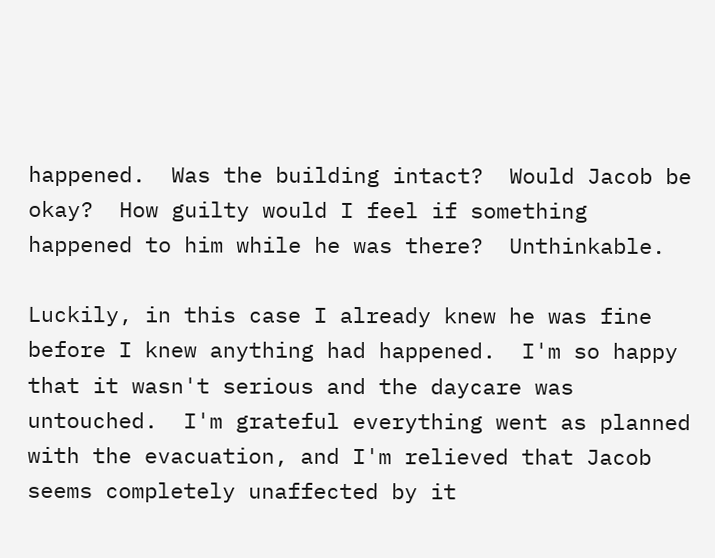happened.  Was the building intact?  Would Jacob be okay?  How guilty would I feel if something happened to him while he was there?  Unthinkable.

Luckily, in this case I already knew he was fine before I knew anything had happened.  I'm so happy that it wasn't serious and the daycare was untouched.  I'm grateful everything went as planned with the evacuation, and I'm relieved that Jacob seems completely unaffected by it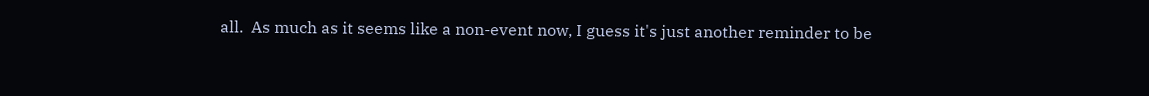all.  As much as it seems like a non-event now, I guess it's just another reminder to be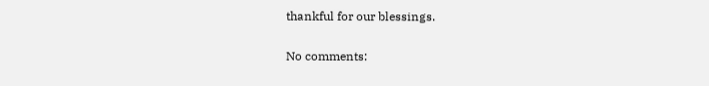thankful for our blessings.

No comments: